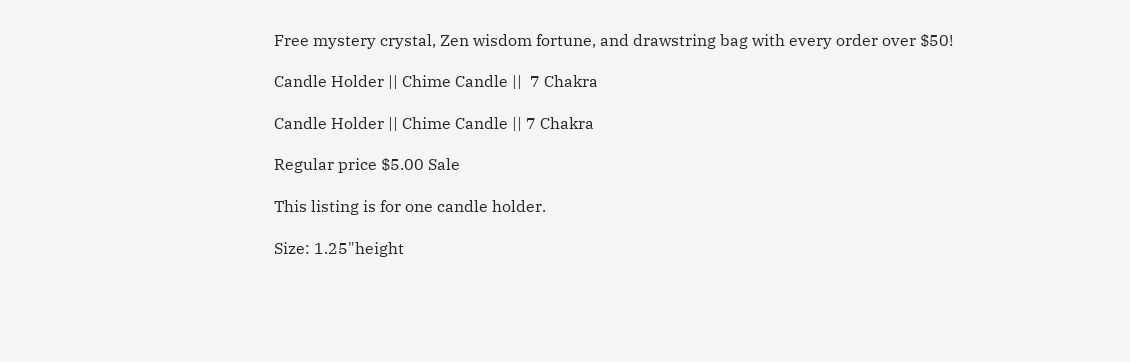Free mystery crystal, Zen wisdom fortune, and drawstring bag with every order over $50!

Candle Holder || Chime Candle ||  7 Chakra

Candle Holder || Chime Candle || 7 Chakra

Regular price $5.00 Sale

This listing is for one candle holder.

Size: 1.25"height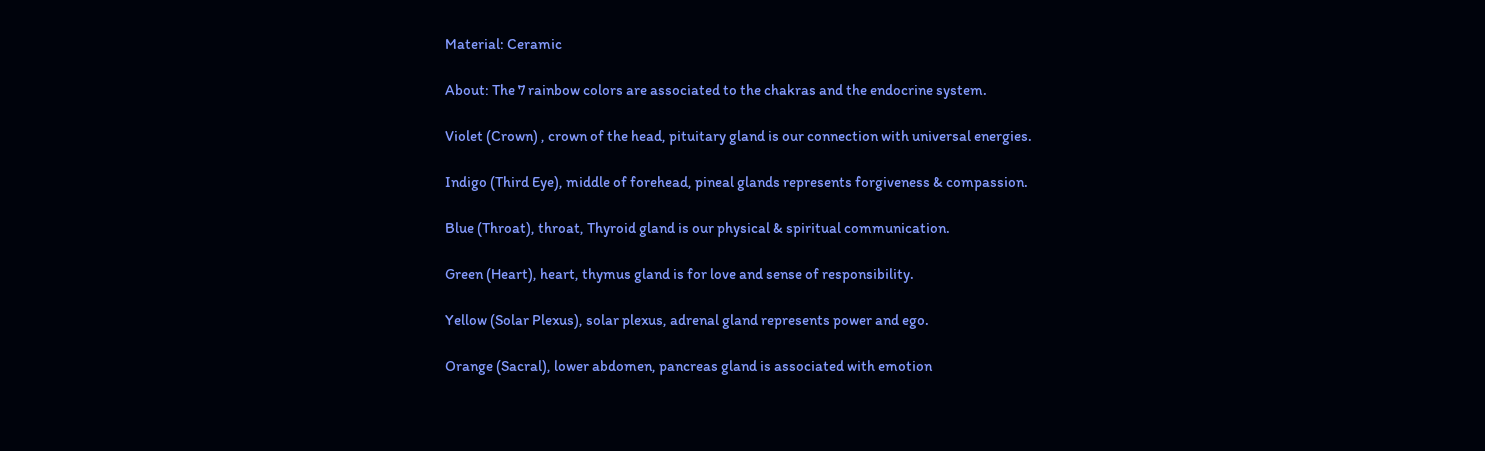Material: Ceramic

About: The 7 rainbow colors are associated to the chakras and the endocrine system.

Violet (Crown) , crown of the head, pituitary gland is our connection with universal energies.

Indigo (Third Eye), middle of forehead, pineal glands represents forgiveness & compassion.

Blue (Throat), throat, Thyroid gland is our physical & spiritual communication.

Green (Heart), heart, thymus gland is for love and sense of responsibility.

Yellow (Solar Plexus), solar plexus, adrenal gland represents power and ego.

Orange (Sacral), lower abdomen, pancreas gland is associated with emotion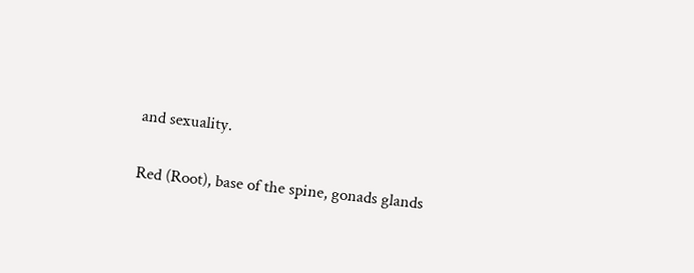and sexuality.

Red (Root), base of the spine, gonads glands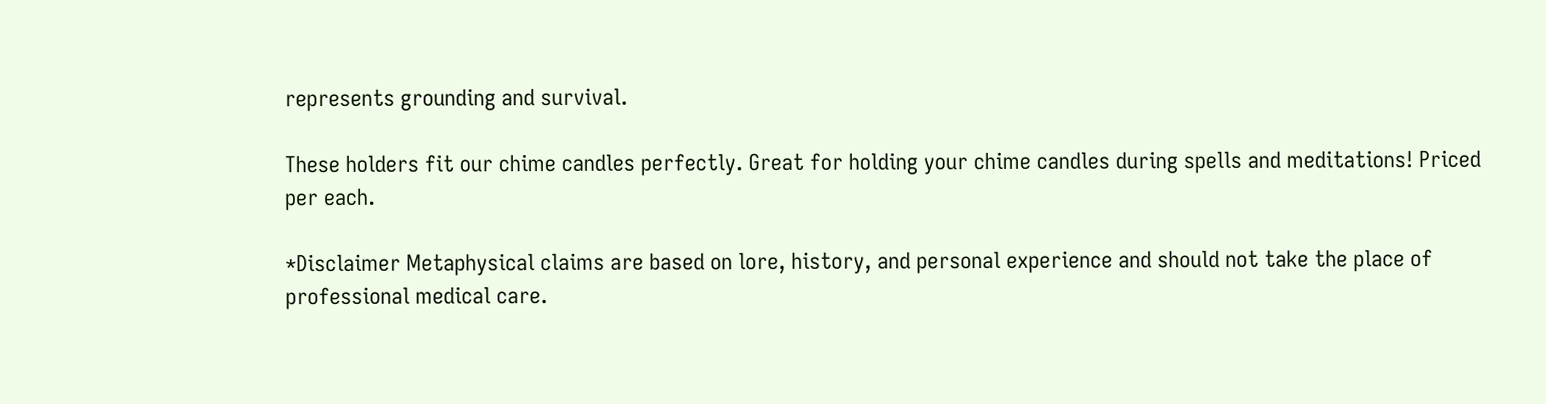represents grounding and survival.

These holders fit our chime candles perfectly. Great for holding your chime candles during spells and meditations! Priced per each.

*Disclaimer Metaphysical claims are based on lore, history, and personal experience and should not take the place of professional medical care.